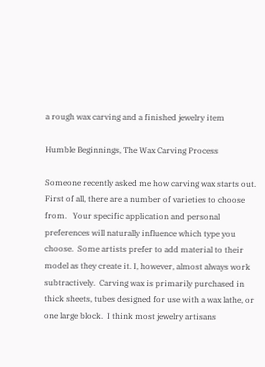a rough wax carving and a finished jewelry item

Humble Beginnings, The Wax Carving Process

Someone recently asked me how carving wax starts out.  First of all, there are a number of varieties to choose from.   Your specific application and personal preferences will naturally influence which type you choose.  Some artists prefer to add material to their model as they create it. I, however, almost always work subtractively.  Carving wax is primarily purchased in thick sheets, tubes designed for use with a wax lathe, or one large block.  I think most jewelry artisans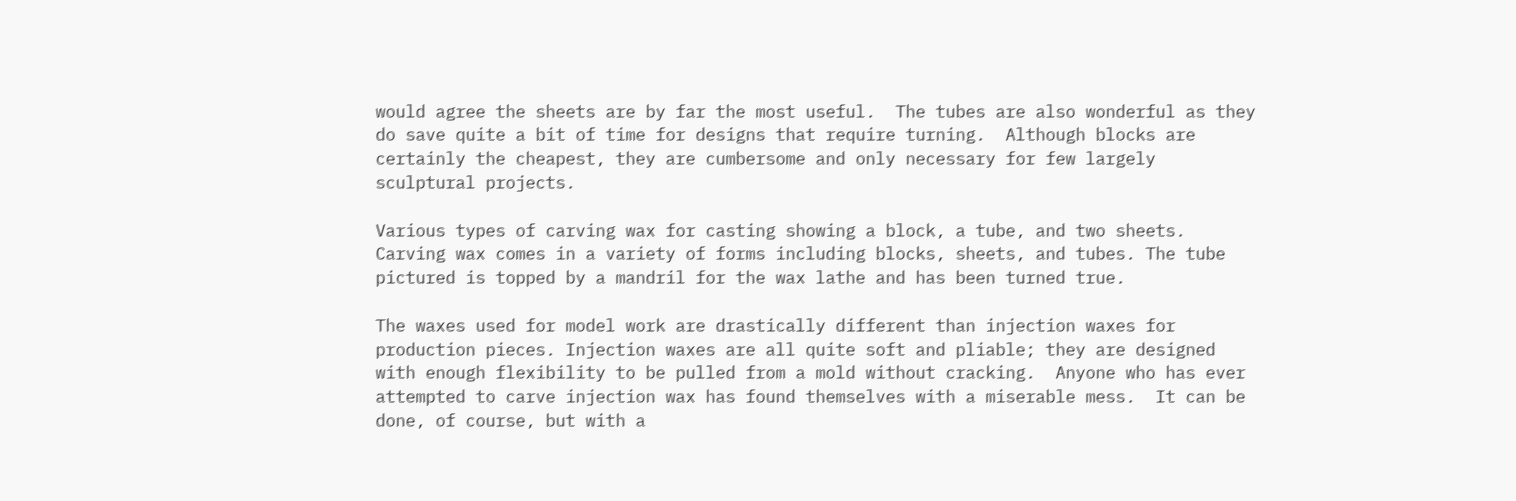would agree the sheets are by far the most useful.  The tubes are also wonderful as they do save quite a bit of time for designs that require turning.  Although blocks are certainly the cheapest, they are cumbersome and only necessary for few largely sculptural projects.

Various types of carving wax for casting showing a block, a tube, and two sheets.
Carving wax comes in a variety of forms including blocks, sheets, and tubes. The tube pictured is topped by a mandril for the wax lathe and has been turned true.

The waxes used for model work are drastically different than injection waxes for production pieces. Injection waxes are all quite soft and pliable; they are designed with enough flexibility to be pulled from a mold without cracking.  Anyone who has ever attempted to carve injection wax has found themselves with a miserable mess.  It can be done, of course, but with a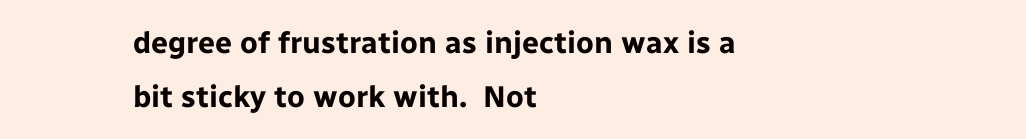degree of frustration as injection wax is a bit sticky to work with.  Not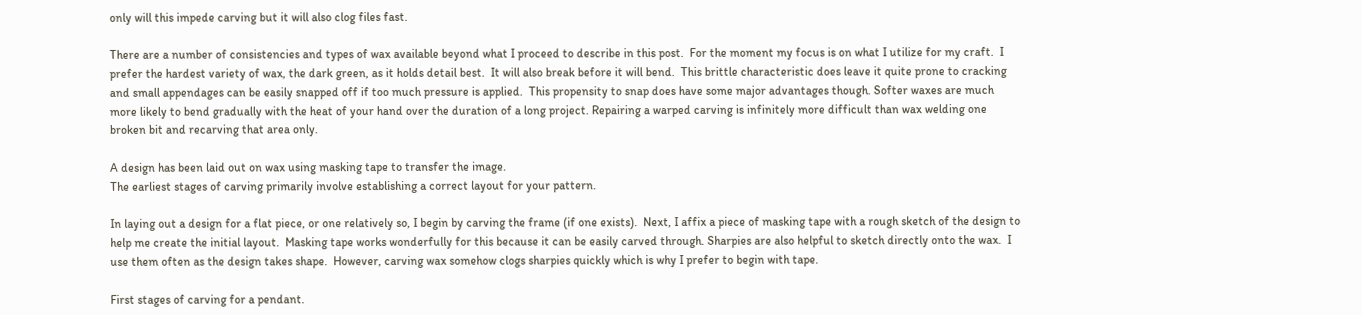only will this impede carving but it will also clog files fast.

There are a number of consistencies and types of wax available beyond what I proceed to describe in this post.  For the moment my focus is on what I utilize for my craft.  I prefer the hardest variety of wax, the dark green, as it holds detail best.  It will also break before it will bend.  This brittle characteristic does leave it quite prone to cracking and small appendages can be easily snapped off if too much pressure is applied.  This propensity to snap does have some major advantages though. Softer waxes are much more likely to bend gradually with the heat of your hand over the duration of a long project. Repairing a warped carving is infinitely more difficult than wax welding one broken bit and recarving that area only.

A design has been laid out on wax using masking tape to transfer the image.
The earliest stages of carving primarily involve establishing a correct layout for your pattern.

In laying out a design for a flat piece, or one relatively so, I begin by carving the frame (if one exists).  Next, I affix a piece of masking tape with a rough sketch of the design to help me create the initial layout.  Masking tape works wonderfully for this because it can be easily carved through. Sharpies are also helpful to sketch directly onto the wax.  I use them often as the design takes shape.  However, carving wax somehow clogs sharpies quickly which is why I prefer to begin with tape.

First stages of carving for a pendant.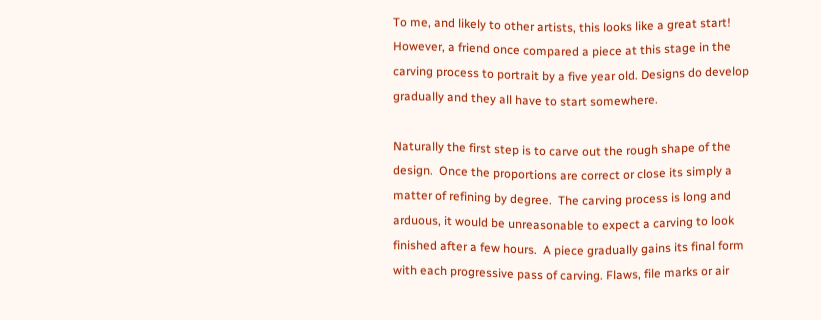To me, and likely to other artists, this looks like a great start! However, a friend once compared a piece at this stage in the carving process to portrait by a five year old. Designs do develop gradually and they all have to start somewhere.

Naturally the first step is to carve out the rough shape of the design.  Once the proportions are correct or close its simply a matter of refining by degree.  The carving process is long and arduous, it would be unreasonable to expect a carving to look finished after a few hours.  A piece gradually gains its final form with each progressive pass of carving. Flaws, file marks or air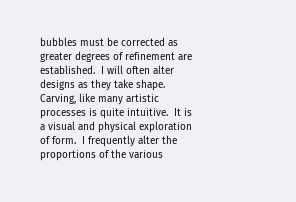bubbles must be corrected as greater degrees of refinement are established.  I will often alter designs as they take shape. Carving, like many artistic processes is quite intuitive.  It is a visual and physical exploration of form.  I frequently alter the proportions of the various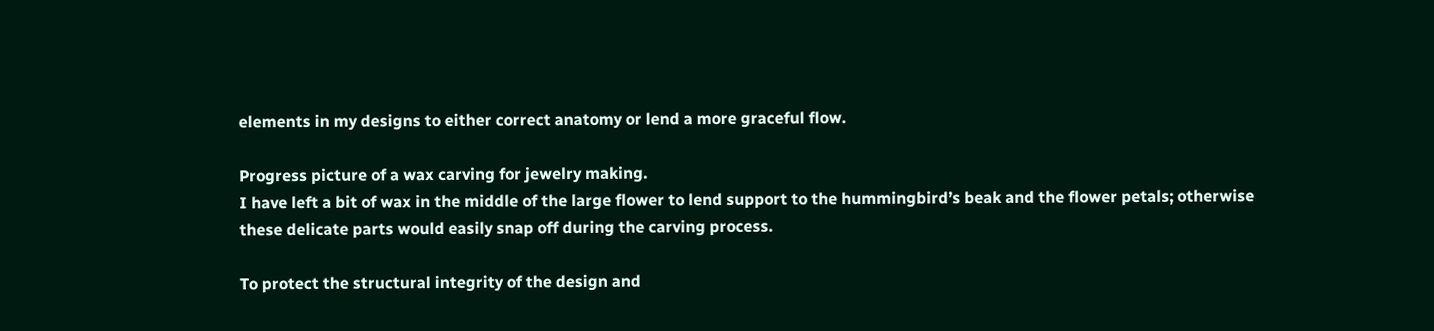elements in my designs to either correct anatomy or lend a more graceful flow.

Progress picture of a wax carving for jewelry making.
I have left a bit of wax in the middle of the large flower to lend support to the hummingbird’s beak and the flower petals; otherwise these delicate parts would easily snap off during the carving process.

To protect the structural integrity of the design and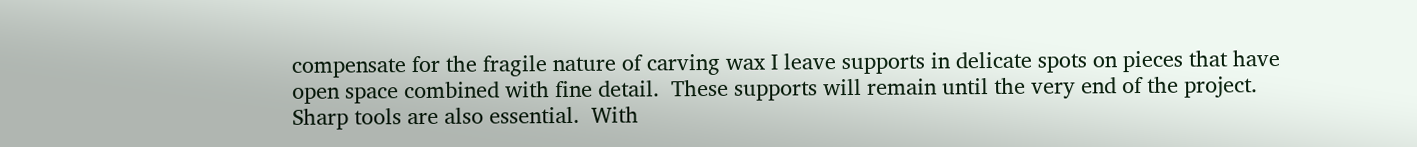compensate for the fragile nature of carving wax I leave supports in delicate spots on pieces that have open space combined with fine detail.  These supports will remain until the very end of the project.  Sharp tools are also essential.  With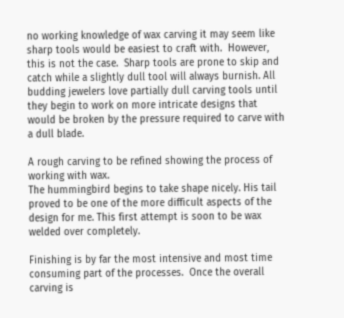no working knowledge of wax carving it may seem like sharp tools would be easiest to craft with.  However, this is not the case.  Sharp tools are prone to skip and catch while a slightly dull tool will always burnish. All budding jewelers love partially dull carving tools until they begin to work on more intricate designs that would be broken by the pressure required to carve with a dull blade.

A rough carving to be refined showing the process of working with wax.
The hummingbird begins to take shape nicely. His tail proved to be one of the more difficult aspects of the design for me. This first attempt is soon to be wax welded over completely.

Finishing is by far the most intensive and most time consuming part of the processes.  Once the overall carving is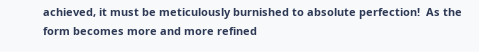achieved, it must be meticulously burnished to absolute perfection!  As the form becomes more and more refined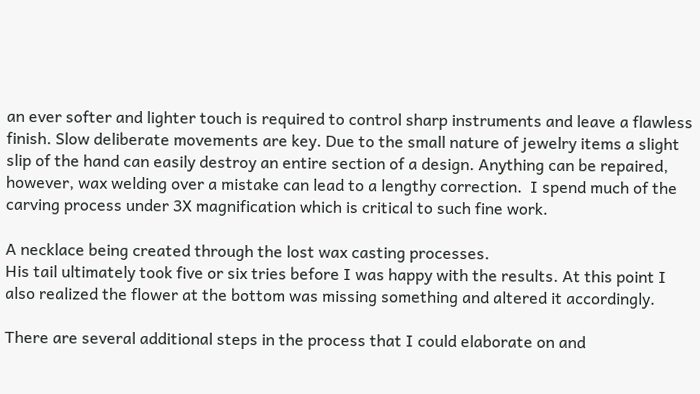an ever softer and lighter touch is required to control sharp instruments and leave a flawless finish. Slow deliberate movements are key. Due to the small nature of jewelry items a slight slip of the hand can easily destroy an entire section of a design. Anything can be repaired, however, wax welding over a mistake can lead to a lengthy correction.  I spend much of the carving process under 3X magnification which is critical to such fine work.

A necklace being created through the lost wax casting processes.
His tail ultimately took five or six tries before I was happy with the results. At this point I also realized the flower at the bottom was missing something and altered it accordingly.

There are several additional steps in the process that I could elaborate on and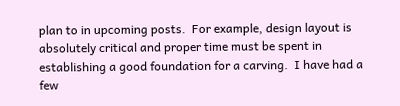plan to in upcoming posts.  For example, design layout is absolutely critical and proper time must be spent in establishing a good foundation for a carving.  I have had a few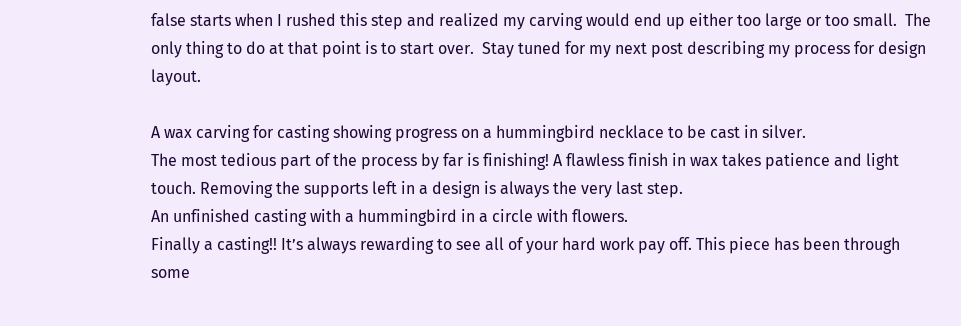false starts when I rushed this step and realized my carving would end up either too large or too small.  The only thing to do at that point is to start over.  Stay tuned for my next post describing my process for design layout.

A wax carving for casting showing progress on a hummingbird necklace to be cast in silver.
The most tedious part of the process by far is finishing! A flawless finish in wax takes patience and light touch. Removing the supports left in a design is always the very last step.
An unfinished casting with a hummingbird in a circle with flowers.
Finally a casting!! It’s always rewarding to see all of your hard work pay off. This piece has been through some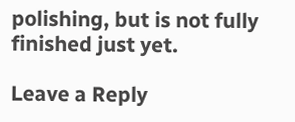polishing, but is not fully finished just yet.

Leave a Reply